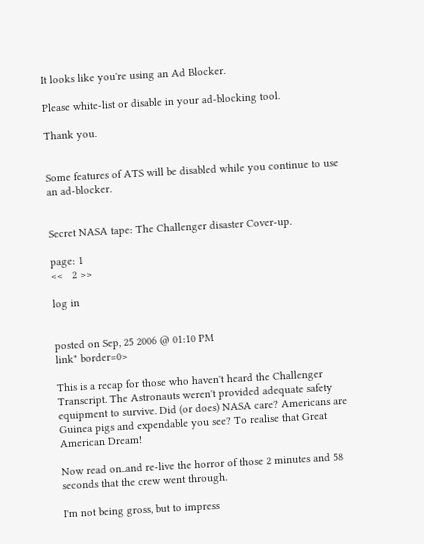It looks like you're using an Ad Blocker.

Please white-list or disable in your ad-blocking tool.

Thank you.


Some features of ATS will be disabled while you continue to use an ad-blocker.


Secret NASA tape: The Challenger disaster Cover-up.

page: 1
<<   2 >>

log in


posted on Sep, 25 2006 @ 01:10 PM
link" border=0>

This is a recap for those who haven't heard the Challenger Transcript. The Astronauts weren't provided adequate safety equipment to survive. Did (or does) NASA care? Americans are Guinea pigs and expendable you see? To realise that Great American Dream!

Now read on..and re-live the horror of those 2 minutes and 58 seconds that the crew went through.

I'm not being gross, but to impress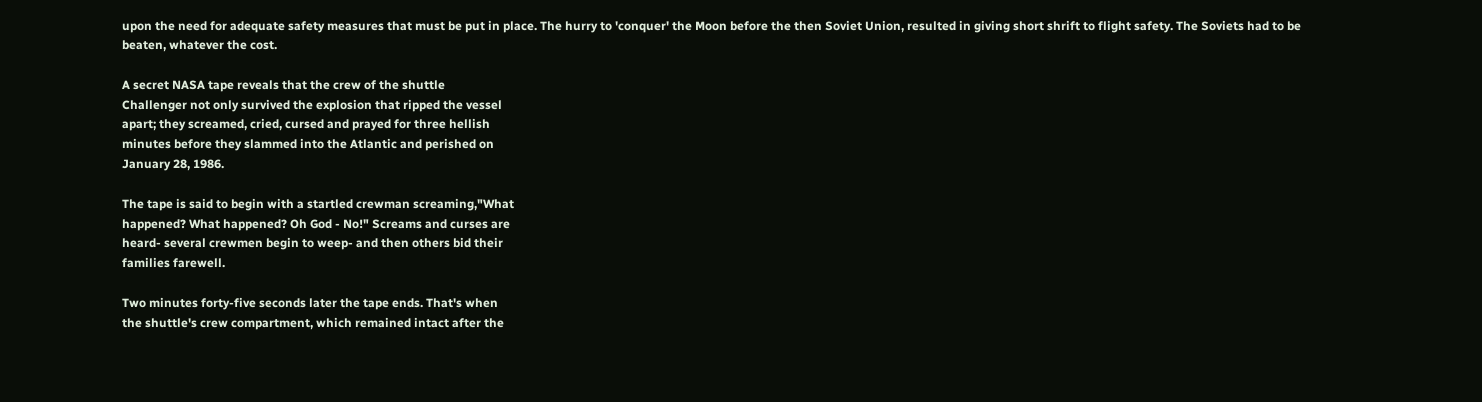upon the need for adequate safety measures that must be put in place. The hurry to 'conquer' the Moon before the then Soviet Union, resulted in giving short shrift to flight safety. The Soviets had to be beaten, whatever the cost.

A secret NASA tape reveals that the crew of the shuttle
Challenger not only survived the explosion that ripped the vessel
apart; they screamed, cried, cursed and prayed for three hellish
minutes before they slammed into the Atlantic and perished on
January 28, 1986.

The tape is said to begin with a startled crewman screaming,"What
happened? What happened? Oh God - No!" Screams and curses are
heard- several crewmen begin to weep- and then others bid their
families farewell.

Two minutes forty-five seconds later the tape ends. That's when
the shuttle's crew compartment, which remained intact after the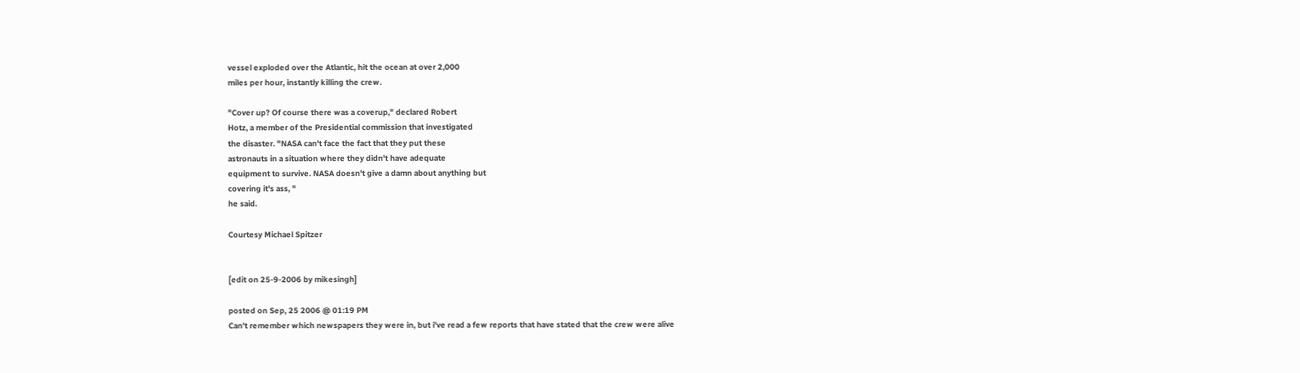vessel exploded over the Atlantic, hit the ocean at over 2,000
miles per hour, instantly killing the crew.

"Cover up? Of course there was a coverup," declared Robert
Hotz, a member of the Presidential commission that investigated
the disaster. "NASA can't face the fact that they put these
astronauts in a situation where they didn't have adequate
equipment to survive. NASA doesn't give a damn about anything but
covering it's ass, "
he said.

Courtesy Michael Spitzer


[edit on 25-9-2006 by mikesingh]

posted on Sep, 25 2006 @ 01:19 PM
Can't remember which newspapers they were in, but i've read a few reports that have stated that the crew were alive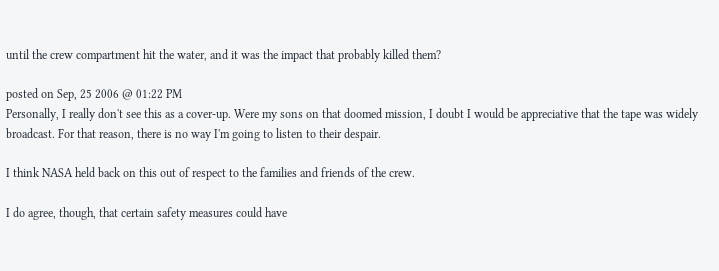until the crew compartment hit the water, and it was the impact that probably killed them?

posted on Sep, 25 2006 @ 01:22 PM
Personally, I really don't see this as a cover-up. Were my sons on that doomed mission, I doubt I would be appreciative that the tape was widely broadcast. For that reason, there is no way I'm going to listen to their despair.

I think NASA held back on this out of respect to the families and friends of the crew.

I do agree, though, that certain safety measures could have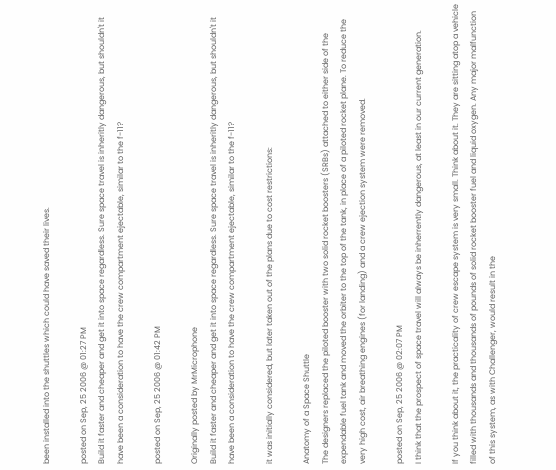been installed into the shuttles which could have saved their lives.

posted on Sep, 25 2006 @ 01:27 PM
Build it faster and cheaper and get it into space regardless. Sure space travel is inheritly dangerous, but shouldn't it have been a consideration to have the crew compartment ejectable, similar to the f-11?

posted on Sep, 25 2006 @ 01:42 PM

Originally posted by MrMicrophone
Build it faster and cheaper and get it into space regardless. Sure space travel is inheritly dangerous, but shouldn't it have been a consideration to have the crew compartment ejectable, similar to the f-11?

it was initially considered, but later taken out of the plans due to cost restrictions:

Anatomy of a Space Shuttle
The designers replaced the piloted booster with two solid rocket boosters (SRBs) attached to either side of the expendable fuel tank and moved the orbiter to the top of the tank, in place of a piloted rocket plane. To reduce the very high cost, air breathing engines (for landing) and a crew ejection system were removed.

posted on Sep, 25 2006 @ 02:07 PM
I think that the prospect of space travel will always be inherrently dangerous, at least in our current generation.

If you think about it, the practicality of crew escape system is very small. Think about it. They are sitting atop a vehicle filled with thousands and thousands of pounds of solid rocket booster fuel and liquid oxygen. Any major malfunction of this system, as with Challenger, would result in the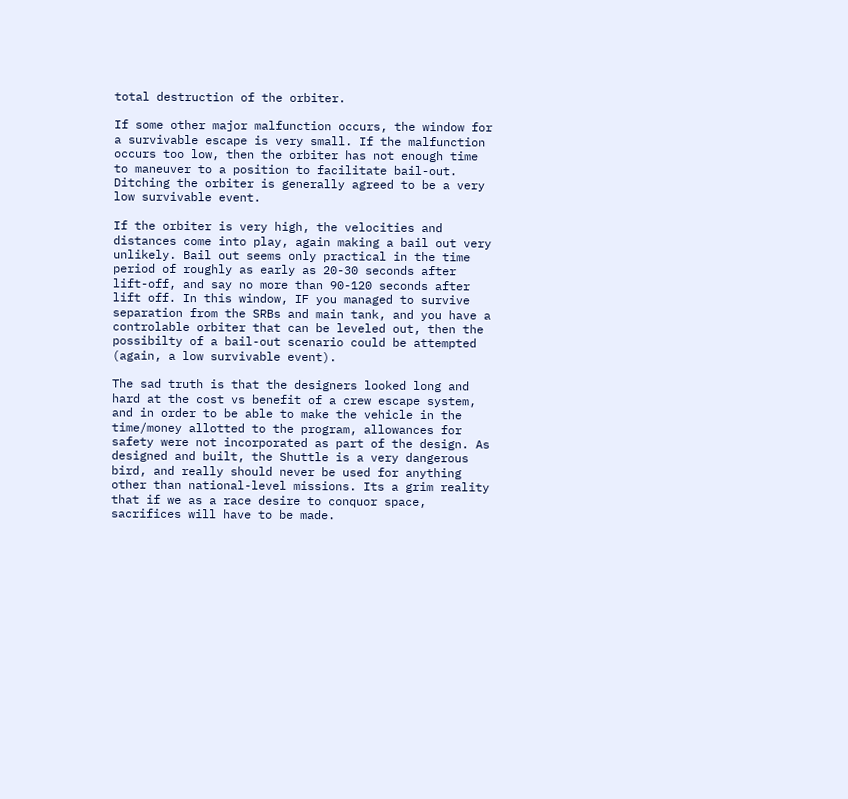total destruction of the orbiter.

If some other major malfunction occurs, the window for a survivable escape is very small. If the malfunction occurs too low, then the orbiter has not enough time to maneuver to a position to facilitate bail-out. Ditching the orbiter is generally agreed to be a very low survivable event.

If the orbiter is very high, the velocities and distances come into play, again making a bail out very unlikely. Bail out seems only practical in the time period of roughly as early as 20-30 seconds after lift-off, and say no more than 90-120 seconds after lift off. In this window, IF you managed to survive separation from the SRBs and main tank, and you have a controlable orbiter that can be leveled out, then the possibilty of a bail-out scenario could be attempted (again, a low survivable event).

The sad truth is that the designers looked long and hard at the cost vs benefit of a crew escape system, and in order to be able to make the vehicle in the time/money allotted to the program, allowances for safety were not incorporated as part of the design. As designed and built, the Shuttle is a very dangerous bird, and really should never be used for anything other than national-level missions. Its a grim reality that if we as a race desire to conquor space, sacrifices will have to be made.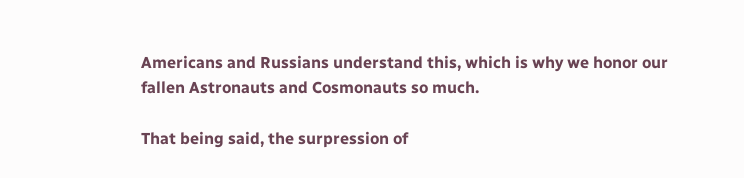Americans and Russians understand this, which is why we honor our fallen Astronauts and Cosmonauts so much.

That being said, the surpression of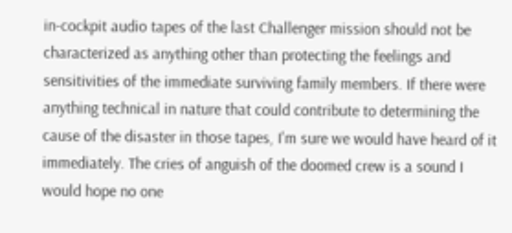in-cockpit audio tapes of the last Challenger mission should not be characterized as anything other than protecting the feelings and sensitivities of the immediate surviving family members. If there were anything technical in nature that could contribute to determining the cause of the disaster in those tapes, I'm sure we would have heard of it immediately. The cries of anguish of the doomed crew is a sound I would hope no one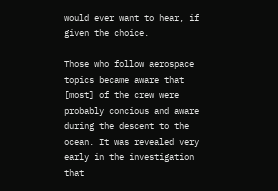would ever want to hear, if given the choice.

Those who follow aerospace topics became aware that [most] of the crew were probably concious and aware during the descent to the ocean. It was revealed very early in the investigation that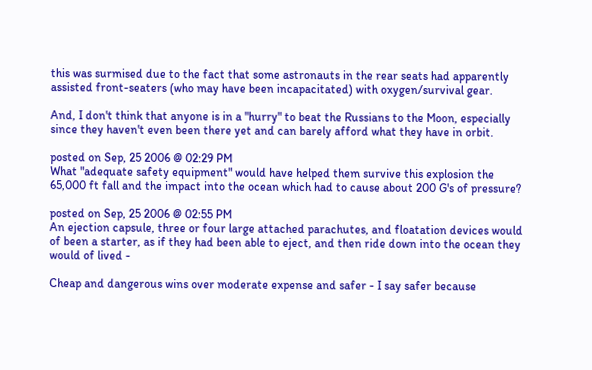this was surmised due to the fact that some astronauts in the rear seats had apparently assisted front-seaters (who may have been incapacitated) with oxygen/survival gear.

And, I don't think that anyone is in a "hurry" to beat the Russians to the Moon, especially since they haven't even been there yet and can barely afford what they have in orbit.

posted on Sep, 25 2006 @ 02:29 PM
What "adequate safety equipment" would have helped them survive this explosion the 65,000 ft fall and the impact into the ocean which had to cause about 200 G's of pressure?

posted on Sep, 25 2006 @ 02:55 PM
An ejection capsule, three or four large attached parachutes, and floatation devices would of been a starter, as if they had been able to eject, and then ride down into the ocean they would of lived -

Cheap and dangerous wins over moderate expense and safer - I say safer because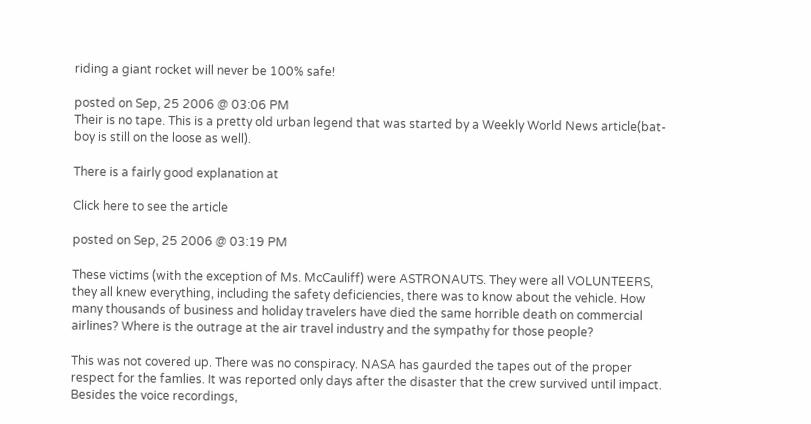riding a giant rocket will never be 100% safe!

posted on Sep, 25 2006 @ 03:06 PM
Their is no tape. This is a pretty old urban legend that was started by a Weekly World News article(bat-boy is still on the loose as well).

There is a fairly good explanation at

Click here to see the article

posted on Sep, 25 2006 @ 03:19 PM

These victims (with the exception of Ms. McCauliff) were ASTRONAUTS. They were all VOLUNTEERS, they all knew everything, including the safety deficiencies, there was to know about the vehicle. How many thousands of business and holiday travelers have died the same horrible death on commercial airlines? Where is the outrage at the air travel industry and the sympathy for those people?

This was not covered up. There was no conspiracy. NASA has gaurded the tapes out of the proper respect for the famlies. It was reported only days after the disaster that the crew survived until impact. Besides the voice recordings,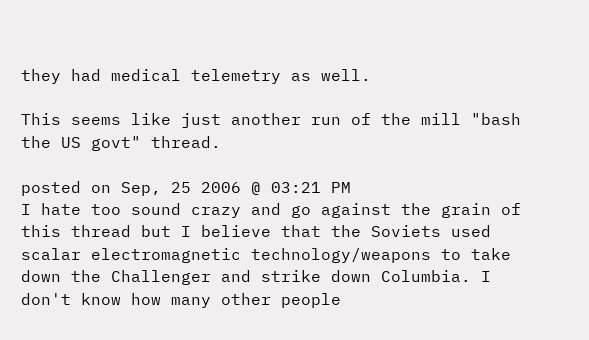they had medical telemetry as well.

This seems like just another run of the mill "bash the US govt" thread.

posted on Sep, 25 2006 @ 03:21 PM
I hate too sound crazy and go against the grain of this thread but I believe that the Soviets used scalar electromagnetic technology/weapons to take down the Challenger and strike down Columbia. I don't know how many other people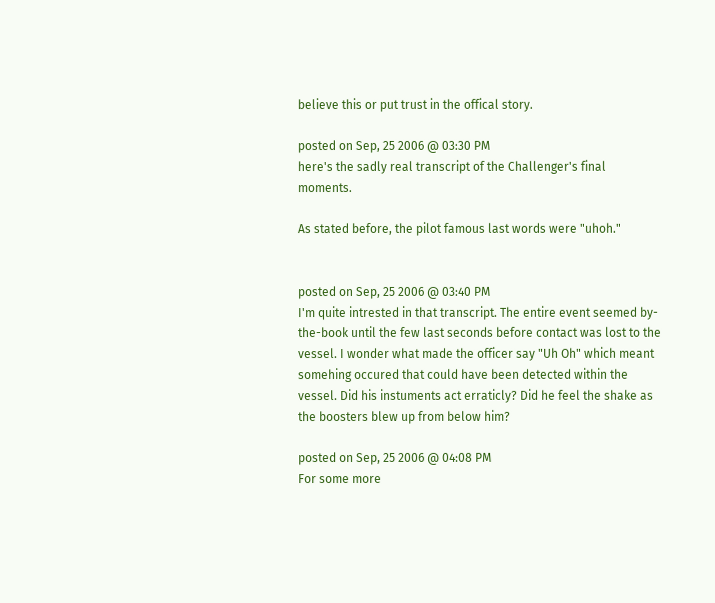believe this or put trust in the offical story.

posted on Sep, 25 2006 @ 03:30 PM
here's the sadly real transcript of the Challenger's final moments.

As stated before, the pilot famous last words were "uhoh."


posted on Sep, 25 2006 @ 03:40 PM
I'm quite intrested in that transcript. The entire event seemed by-the-book until the few last seconds before contact was lost to the vessel. I wonder what made the officer say "Uh Oh" which meant somehing occured that could have been detected within the vessel. Did his instuments act erraticly? Did he feel the shake as the boosters blew up from below him?

posted on Sep, 25 2006 @ 04:08 PM
For some more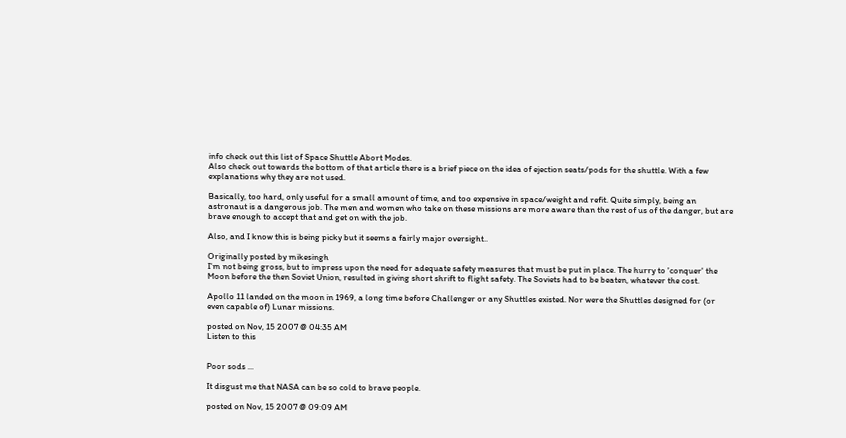info check out this list of Space Shuttle Abort Modes.
Also check out towards the bottom of that article there is a brief piece on the idea of ejection seats/pods for the shuttle. With a few explanations why they are not used.

Basically, too hard, only useful for a small amount of time, and too expensive in space/weight and refit. Quite simply, being an astronaut is a dangerous job. The men and women who take on these missions are more aware than the rest of us of the danger, but are brave enough to accept that and get on with the job.

Also, and I know this is being picky but it seems a fairly major oversight..

Originally posted by mikesingh
I'm not being gross, but to impress upon the need for adequate safety measures that must be put in place. The hurry to 'conquer' the Moon before the then Soviet Union, resulted in giving short shrift to flight safety. The Soviets had to be beaten, whatever the cost.

Apollo 11 landed on the moon in 1969, a long time before Challenger or any Shuttles existed. Nor were the Shuttles designed for (or even capable of) Lunar missions.

posted on Nov, 15 2007 @ 04:35 AM
Listen to this


Poor sods ...

It disgust me that NASA can be so cold to brave people.

posted on Nov, 15 2007 @ 09:09 AM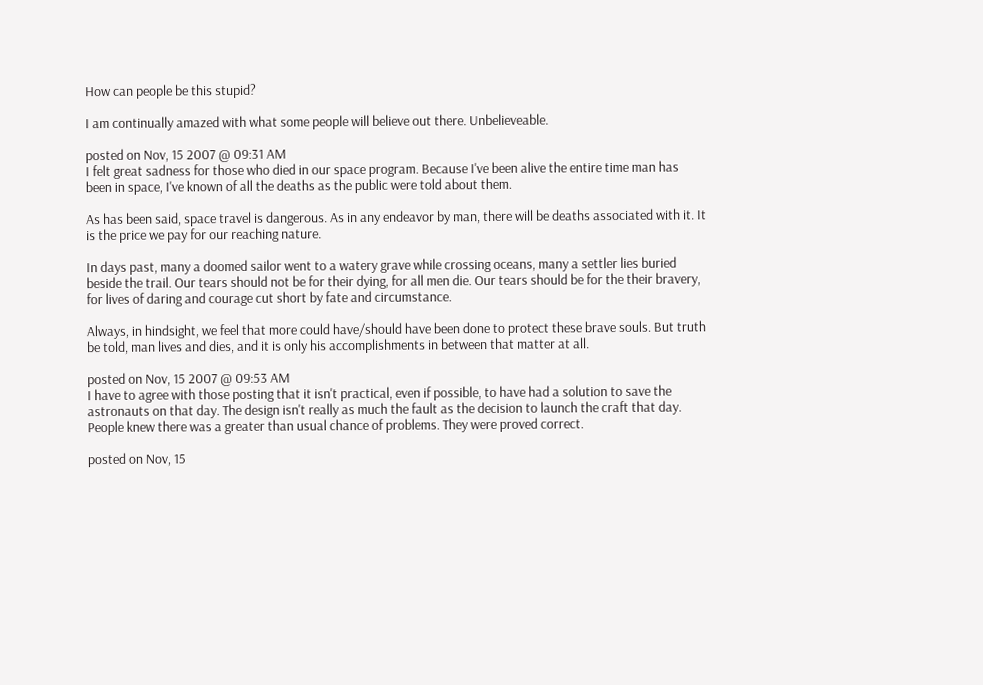How can people be this stupid?

I am continually amazed with what some people will believe out there. Unbelieveable.

posted on Nov, 15 2007 @ 09:31 AM
I felt great sadness for those who died in our space program. Because I've been alive the entire time man has been in space, I've known of all the deaths as the public were told about them.

As has been said, space travel is dangerous. As in any endeavor by man, there will be deaths associated with it. It is the price we pay for our reaching nature.

In days past, many a doomed sailor went to a watery grave while crossing oceans, many a settler lies buried beside the trail. Our tears should not be for their dying, for all men die. Our tears should be for the their bravery, for lives of daring and courage cut short by fate and circumstance.

Always, in hindsight, we feel that more could have/should have been done to protect these brave souls. But truth be told, man lives and dies, and it is only his accomplishments in between that matter at all.

posted on Nov, 15 2007 @ 09:53 AM
I have to agree with those posting that it isn't practical, even if possible, to have had a solution to save the astronauts on that day. The design isn't really as much the fault as the decision to launch the craft that day. People knew there was a greater than usual chance of problems. They were proved correct.

posted on Nov, 15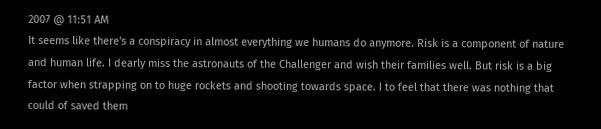2007 @ 11:51 AM
It seems like there's a conspiracy in almost everything we humans do anymore. Risk is a component of nature and human life. I dearly miss the astronauts of the Challenger and wish their families well. But risk is a big factor when strapping on to huge rockets and shooting towards space. I to feel that there was nothing that could of saved them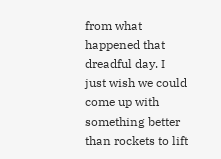from what happened that dreadful day. I just wish we could come up with something better than rockets to lift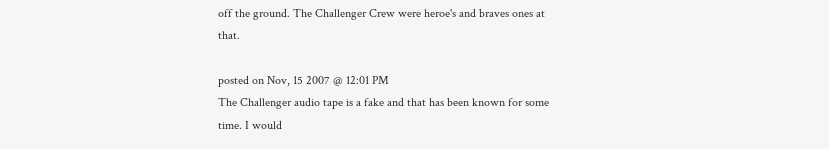off the ground. The Challenger Crew were heroe's and braves ones at that.

posted on Nov, 15 2007 @ 12:01 PM
The Challenger audio tape is a fake and that has been known for some time. I would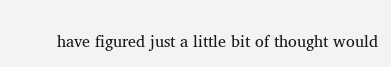have figured just a little bit of thought would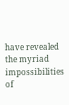have revealed the myriad impossibilities of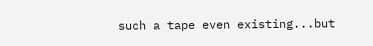such a tape even existing...but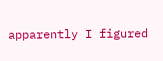apparently I figured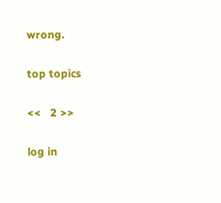wrong.

top topics

<<   2 >>

log in